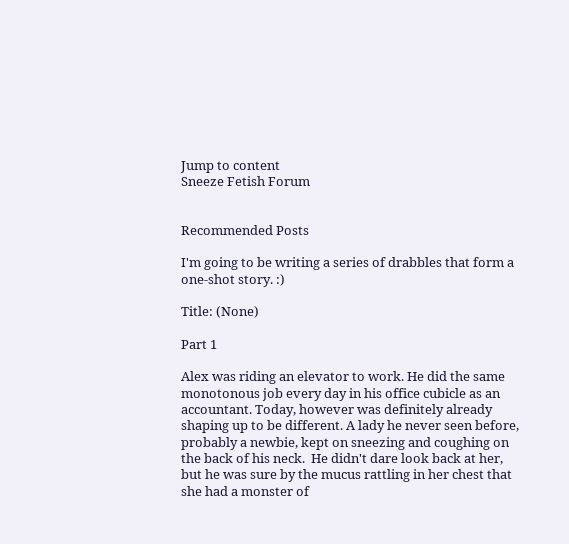Jump to content
Sneeze Fetish Forum


Recommended Posts

I'm going to be writing a series of drabbles that form a one-shot story. :)

Title: (None)

Part 1

Alex was riding an elevator to work. He did the same monotonous job every day in his office cubicle as an accountant. Today, however was definitely already shaping up to be different. A lady he never seen before, probably a newbie, kept on sneezing and coughing on the back of his neck.  He didn't dare look back at her, but he was sure by the mucus rattling in her chest that she had a monster of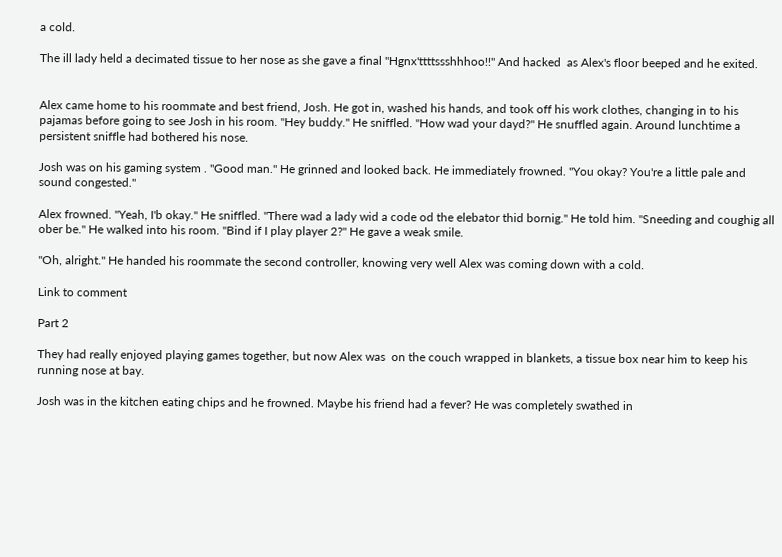a cold.

The ill lady held a decimated tissue to her nose as she gave a final "Hgnx'ttttssshhhoo!!" And hacked  as Alex's floor beeped and he exited.


Alex came home to his roommate and best friend, Josh. He got in, washed his hands, and took off his work clothes, changing in to his pajamas before going to see Josh in his room. "Hey buddy." He sniffled. "How wad your dayd?" He snuffled again. Around lunchtime a persistent sniffle had bothered his nose.

Josh was on his gaming system . "Good man." He grinned and looked back. He immediately frowned. "You okay? You're a little pale and sound congested."

Alex frowned. "Yeah, I'b okay." He sniffled. "There wad a lady wid a code od the elebator thid bornig." He told him. "Sneeding and coughig all ober be." He walked into his room. "Bind if I play player 2?" He gave a weak smile.

"Oh, alright." He handed his roommate the second controller, knowing very well Alex was coming down with a cold.

Link to comment

Part 2

They had really enjoyed playing games together, but now Alex was  on the couch wrapped in blankets, a tissue box near him to keep his running nose at bay.

Josh was in the kitchen eating chips and he frowned. Maybe his friend had a fever? He was completely swathed in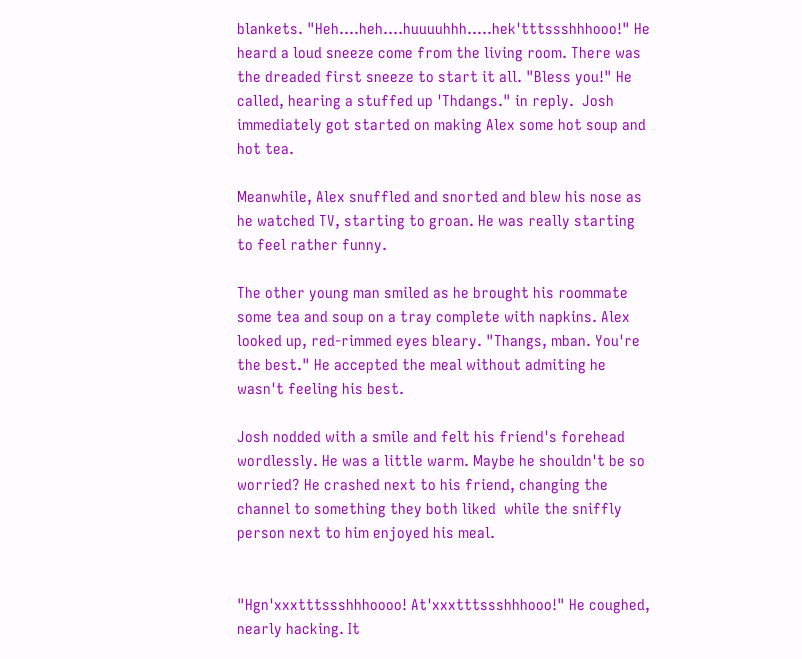blankets. "Heh....heh....huuuuhhh.....hek'tttssshhhooo!" He heard a loud sneeze come from the living room. There was the dreaded first sneeze to start it all. "Bless you!" He called, hearing a stuffed up 'Thdangs." in reply.  Josh immediately got started on making Alex some hot soup and hot tea.

Meanwhile, Alex snuffled and snorted and blew his nose as he watched TV, starting to groan. He was really starting to feel rather funny.

The other young man smiled as he brought his roommate some tea and soup on a tray complete with napkins. Alex looked up, red-rimmed eyes bleary. "Thangs, mban. You're the best." He accepted the meal without admiting he wasn't feeling his best.

Josh nodded with a smile and felt his friend's forehead wordlessly. He was a little warm. Maybe he shouldn't be so worried? He crashed next to his friend, changing the channel to something they both liked  while the sniffly person next to him enjoyed his meal.


"Hgn'xxxtttssshhhoooo! At'xxxtttssshhhooo!" He coughed, nearly hacking. It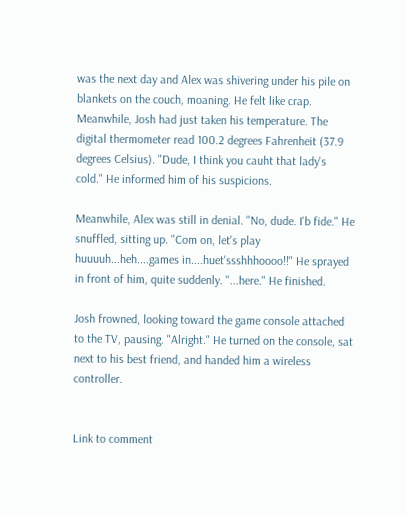was the next day and Alex was shivering under his pile on blankets on the couch, moaning. He felt like crap. Meanwhile, Josh had just taken his temperature. The digital thermometer read 100.2 degrees Fahrenheit (37.9 degrees Celsius). "Dude, I think you cauht that lady's cold." He informed him of his suspicions.

Meanwhile, Alex was still in denial. "No, dude. I'b fide." He snuffled, sitting up. "Com on, let's play huuuuh...heh....games in....huet'ssshhhoooo!!" He sprayed in front of him, quite suddenly. "...here." He finished.

Josh frowned, looking toward the game console attached to the TV, pausing. "Alright." He turned on the console, sat next to his best friend, and handed him a wireless controller.


Link to comment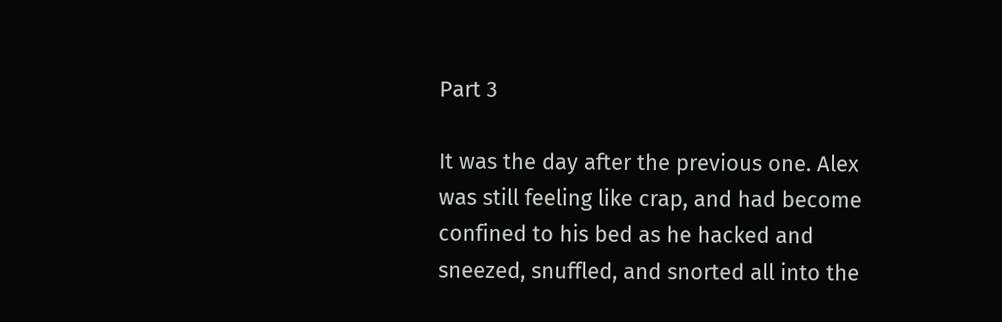Part 3

It was the day after the previous one. Alex was still feeling like crap, and had become confined to his bed as he hacked and sneezed, snuffled, and snorted all into the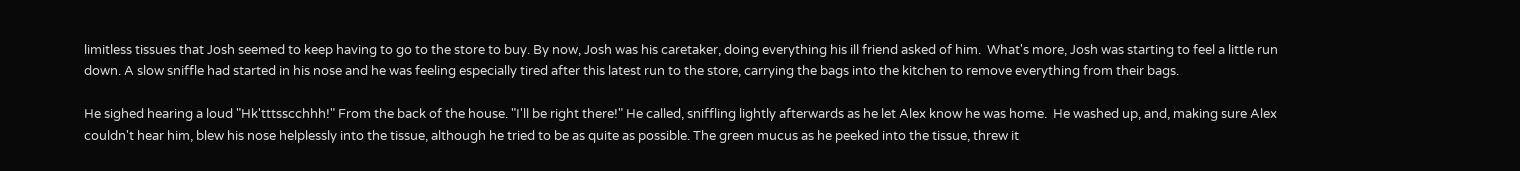limitless tissues that Josh seemed to keep having to go to the store to buy. By now, Josh was his caretaker, doing everything his ill friend asked of him.  What's more, Josh was starting to feel a little run down. A slow sniffle had started in his nose and he was feeling especially tired after this latest run to the store, carrying the bags into the kitchen to remove everything from their bags.

He sighed hearing a loud "Hk'tttsscchhh!" From the back of the house. "I'll be right there!" He called, sniffling lightly afterwards as he let Alex know he was home.  He washed up, and, making sure Alex couldn't hear him, blew his nose helplessly into the tissue, although he tried to be as quite as possible. The green mucus as he peeked into the tissue, threw it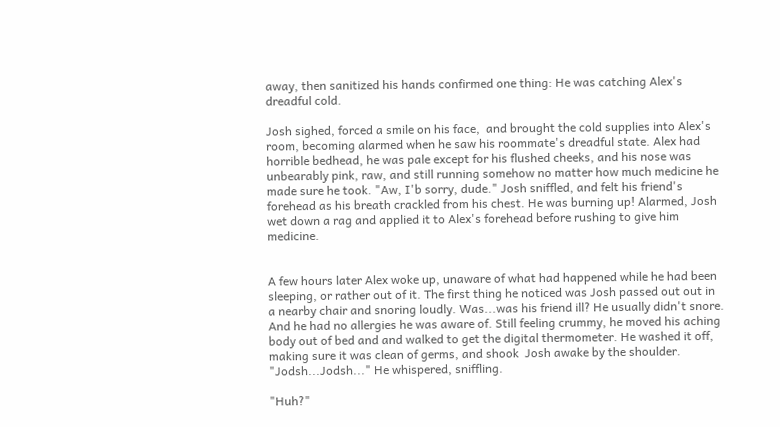away, then sanitized his hands confirmed one thing: He was catching Alex's dreadful cold.

Josh sighed, forced a smile on his face,  and brought the cold supplies into Alex's room, becoming alarmed when he saw his roommate's dreadful state. Alex had horrible bedhead, he was pale except for his flushed cheeks, and his nose was unbearably pink, raw, and still running somehow no matter how much medicine he made sure he took. "Aw, I'b sorry, dude." Josh sniffled, and felt his friend's  forehead as his breath crackled from his chest. He was burning up! Alarmed, Josh wet down a rag and applied it to Alex's forehead before rushing to give him medicine.


A few hours later Alex woke up, unaware of what had happened while he had been sleeping, or rather out of it. The first thing he noticed was Josh passed out out in a nearby chair and snoring loudly. Was...was his friend ill? He usually didn't snore. And he had no allergies he was aware of. Still feeling crummy, he moved his aching body out of bed and and walked to get the digital thermometer. He washed it off, making sure it was clean of germs, and shook  Josh awake by the shoulder. "Jodsh...Jodsh..." He whispered, sniffling.

"Huh?"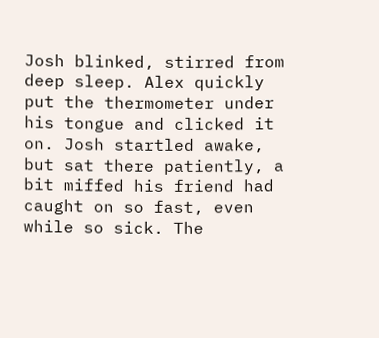Josh blinked, stirred from deep sleep. Alex quickly put the thermometer under his tongue and clicked it on. Josh startled awake, but sat there patiently, a bit miffed his friend had caught on so fast, even while so sick. The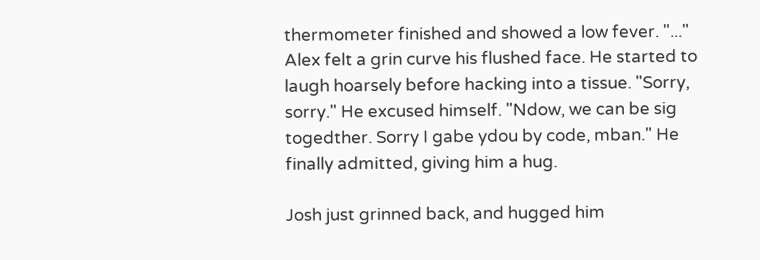thermometer finished and showed a low fever. "..." Alex felt a grin curve his flushed face. He started to laugh hoarsely before hacking into a tissue. "Sorry, sorry." He excused himself. "Ndow, we can be sig togedther. Sorry I gabe ydou by code, mban." He finally admitted, giving him a hug.

Josh just grinned back, and hugged him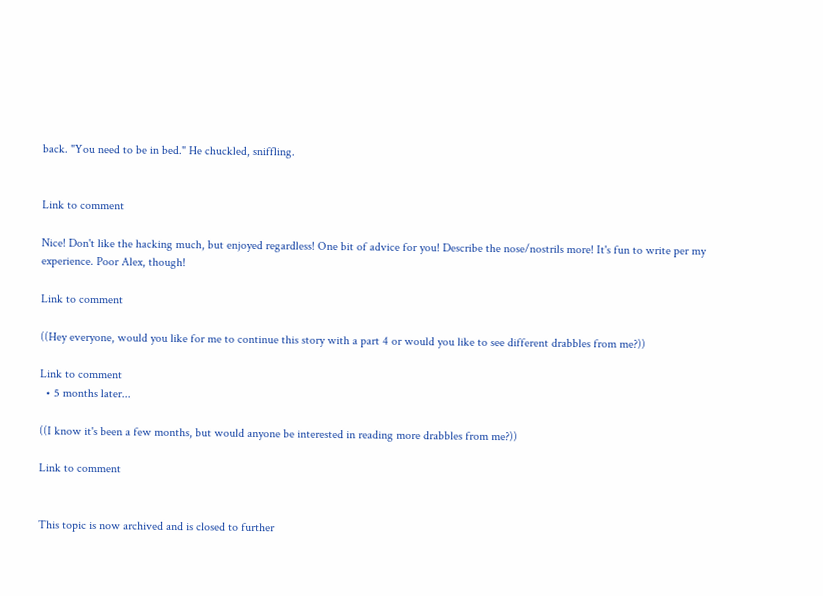back. "You need to be in bed." He chuckled, sniffling.


Link to comment

Nice! Don't like the hacking much, but enjoyed regardless! One bit of advice for you! Describe the nose/nostrils more! It's fun to write per my experience. Poor Alex, though!

Link to comment

((Hey everyone, would you like for me to continue this story with a part 4 or would you like to see different drabbles from me?))

Link to comment
  • 5 months later...

((I know it's been a few months, but would anyone be interested in reading more drabbles from me?))

Link to comment


This topic is now archived and is closed to further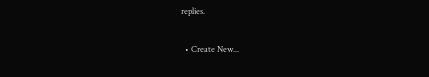replies.

  • Create New...